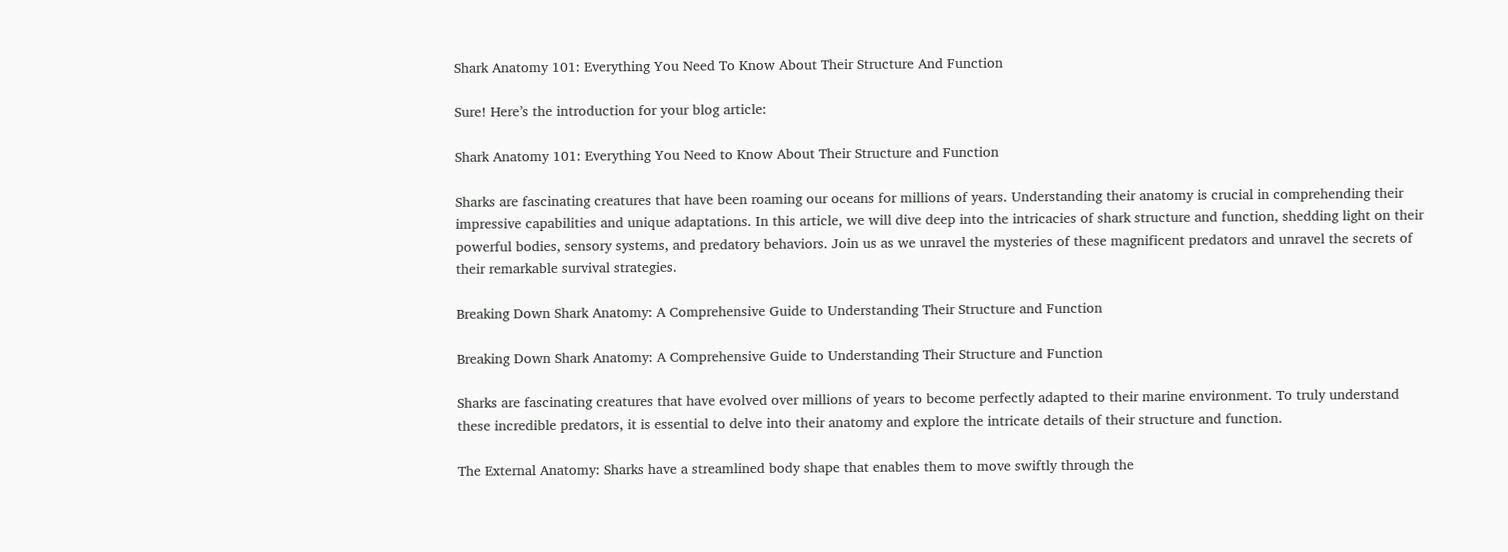Shark Anatomy 101: Everything You Need To Know About Their Structure And Function

Sure! Here’s the introduction for your blog article:

Shark Anatomy 101: Everything You Need to Know About Their Structure and Function

Sharks are fascinating creatures that have been roaming our oceans for millions of years. Understanding their anatomy is crucial in comprehending their impressive capabilities and unique adaptations. In this article, we will dive deep into the intricacies of shark structure and function, shedding light on their powerful bodies, sensory systems, and predatory behaviors. Join us as we unravel the mysteries of these magnificent predators and unravel the secrets of their remarkable survival strategies.

Breaking Down Shark Anatomy: A Comprehensive Guide to Understanding Their Structure and Function

Breaking Down Shark Anatomy: A Comprehensive Guide to Understanding Their Structure and Function

Sharks are fascinating creatures that have evolved over millions of years to become perfectly adapted to their marine environment. To truly understand these incredible predators, it is essential to delve into their anatomy and explore the intricate details of their structure and function.

The External Anatomy: Sharks have a streamlined body shape that enables them to move swiftly through the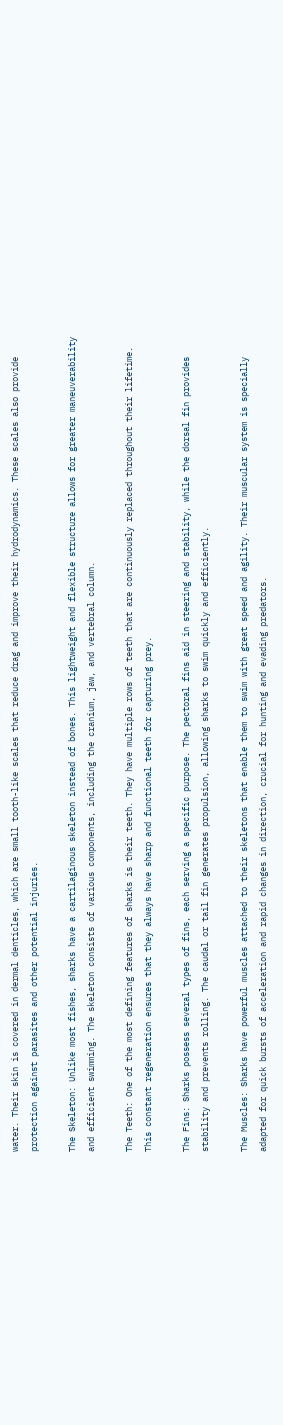water. Their skin is covered in dermal denticles, which are small tooth-like scales that reduce drag and improve their hydrodynamics. These scales also provide protection against parasites and other potential injuries.

The Skeleton: Unlike most fishes, sharks have a cartilaginous skeleton instead of bones. This lightweight and flexible structure allows for greater maneuverability and efficient swimming. The skeleton consists of various components, including the cranium, jaw, and vertebral column.

The Teeth: One of the most defining features of sharks is their teeth. They have multiple rows of teeth that are continuously replaced throughout their lifetime. This constant regeneration ensures that they always have sharp and functional teeth for capturing prey.

The Fins: Sharks possess several types of fins, each serving a specific purpose. The pectoral fins aid in steering and stability, while the dorsal fin provides stability and prevents rolling. The caudal or tail fin generates propulsion, allowing sharks to swim quickly and efficiently.

The Muscles: Sharks have powerful muscles attached to their skeletons that enable them to swim with great speed and agility. Their muscular system is specially adapted for quick bursts of acceleration and rapid changes in direction, crucial for hunting and evading predators.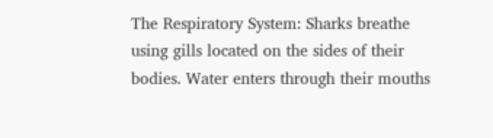The Respiratory System: Sharks breathe using gills located on the sides of their bodies. Water enters through their mouths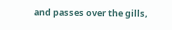and passes over the gills,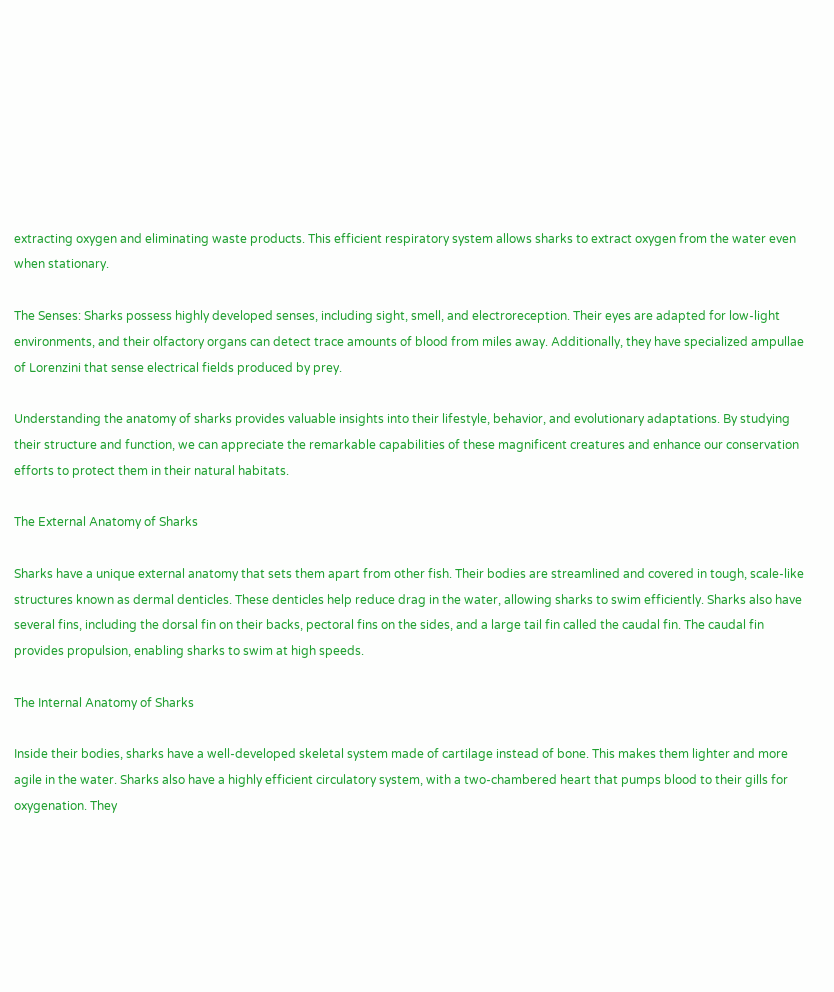extracting oxygen and eliminating waste products. This efficient respiratory system allows sharks to extract oxygen from the water even when stationary.

The Senses: Sharks possess highly developed senses, including sight, smell, and electroreception. Their eyes are adapted for low-light environments, and their olfactory organs can detect trace amounts of blood from miles away. Additionally, they have specialized ampullae of Lorenzini that sense electrical fields produced by prey.

Understanding the anatomy of sharks provides valuable insights into their lifestyle, behavior, and evolutionary adaptations. By studying their structure and function, we can appreciate the remarkable capabilities of these magnificent creatures and enhance our conservation efforts to protect them in their natural habitats.

The External Anatomy of Sharks

Sharks have a unique external anatomy that sets them apart from other fish. Their bodies are streamlined and covered in tough, scale-like structures known as dermal denticles. These denticles help reduce drag in the water, allowing sharks to swim efficiently. Sharks also have several fins, including the dorsal fin on their backs, pectoral fins on the sides, and a large tail fin called the caudal fin. The caudal fin provides propulsion, enabling sharks to swim at high speeds.

The Internal Anatomy of Sharks

Inside their bodies, sharks have a well-developed skeletal system made of cartilage instead of bone. This makes them lighter and more agile in the water. Sharks also have a highly efficient circulatory system, with a two-chambered heart that pumps blood to their gills for oxygenation. They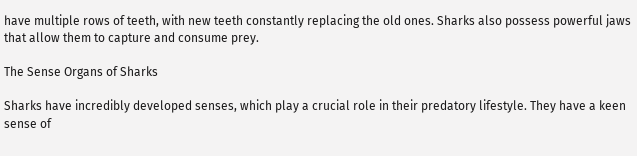have multiple rows of teeth, with new teeth constantly replacing the old ones. Sharks also possess powerful jaws that allow them to capture and consume prey.

The Sense Organs of Sharks

Sharks have incredibly developed senses, which play a crucial role in their predatory lifestyle. They have a keen sense of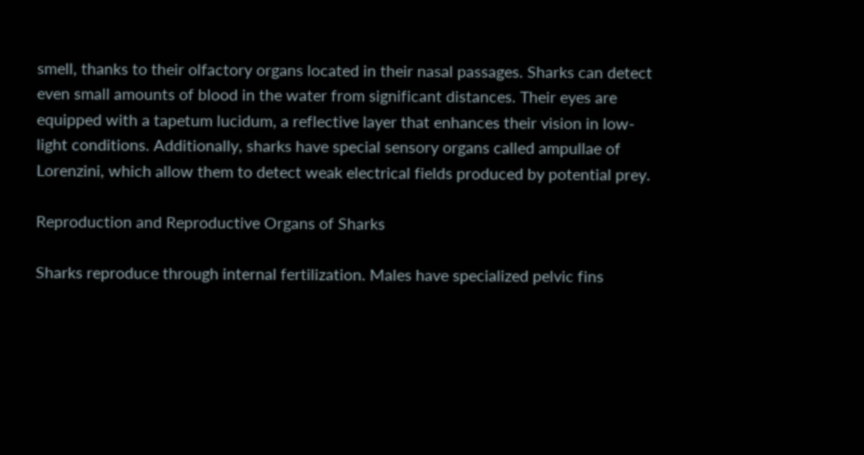smell, thanks to their olfactory organs located in their nasal passages. Sharks can detect even small amounts of blood in the water from significant distances. Their eyes are equipped with a tapetum lucidum, a reflective layer that enhances their vision in low-light conditions. Additionally, sharks have special sensory organs called ampullae of Lorenzini, which allow them to detect weak electrical fields produced by potential prey.

Reproduction and Reproductive Organs of Sharks

Sharks reproduce through internal fertilization. Males have specialized pelvic fins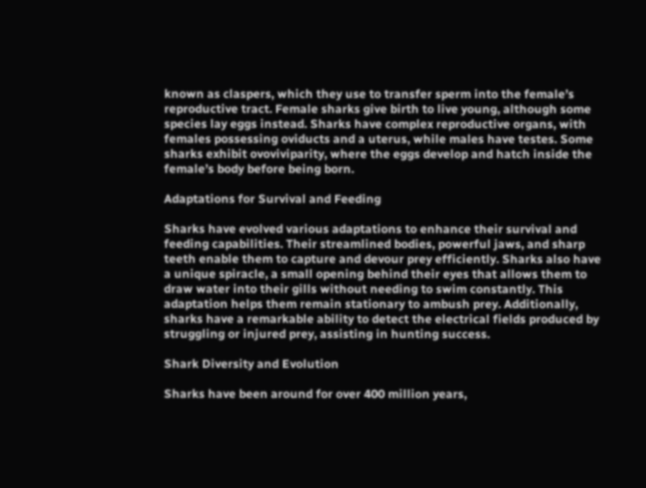known as claspers, which they use to transfer sperm into the female’s reproductive tract. Female sharks give birth to live young, although some species lay eggs instead. Sharks have complex reproductive organs, with females possessing oviducts and a uterus, while males have testes. Some sharks exhibit ovoviviparity, where the eggs develop and hatch inside the female’s body before being born.

Adaptations for Survival and Feeding

Sharks have evolved various adaptations to enhance their survival and feeding capabilities. Their streamlined bodies, powerful jaws, and sharp teeth enable them to capture and devour prey efficiently. Sharks also have a unique spiracle, a small opening behind their eyes that allows them to draw water into their gills without needing to swim constantly. This adaptation helps them remain stationary to ambush prey. Additionally, sharks have a remarkable ability to detect the electrical fields produced by struggling or injured prey, assisting in hunting success.

Shark Diversity and Evolution

Sharks have been around for over 400 million years,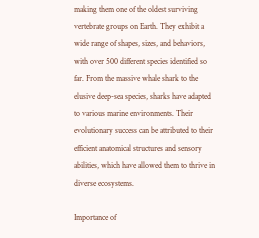making them one of the oldest surviving vertebrate groups on Earth. They exhibit a wide range of shapes, sizes, and behaviors, with over 500 different species identified so far. From the massive whale shark to the elusive deep-sea species, sharks have adapted to various marine environments. Their evolutionary success can be attributed to their efficient anatomical structures and sensory abilities, which have allowed them to thrive in diverse ecosystems.

Importance of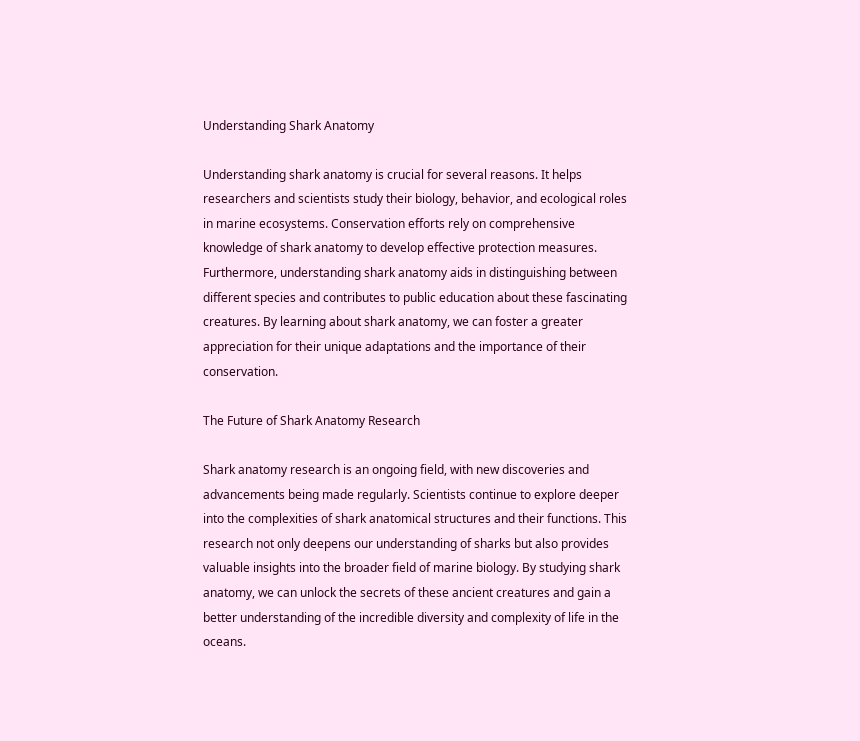Understanding Shark Anatomy

Understanding shark anatomy is crucial for several reasons. It helps researchers and scientists study their biology, behavior, and ecological roles in marine ecosystems. Conservation efforts rely on comprehensive knowledge of shark anatomy to develop effective protection measures. Furthermore, understanding shark anatomy aids in distinguishing between different species and contributes to public education about these fascinating creatures. By learning about shark anatomy, we can foster a greater appreciation for their unique adaptations and the importance of their conservation.

The Future of Shark Anatomy Research

Shark anatomy research is an ongoing field, with new discoveries and advancements being made regularly. Scientists continue to explore deeper into the complexities of shark anatomical structures and their functions. This research not only deepens our understanding of sharks but also provides valuable insights into the broader field of marine biology. By studying shark anatomy, we can unlock the secrets of these ancient creatures and gain a better understanding of the incredible diversity and complexity of life in the oceans.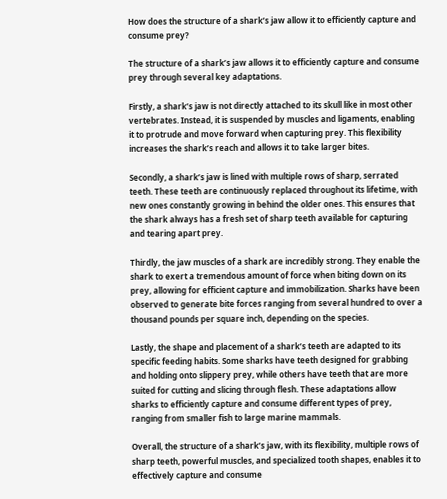How does the structure of a shark’s jaw allow it to efficiently capture and consume prey?

The structure of a shark’s jaw allows it to efficiently capture and consume prey through several key adaptations.

Firstly, a shark’s jaw is not directly attached to its skull like in most other vertebrates. Instead, it is suspended by muscles and ligaments, enabling it to protrude and move forward when capturing prey. This flexibility increases the shark’s reach and allows it to take larger bites.

Secondly, a shark’s jaw is lined with multiple rows of sharp, serrated teeth. These teeth are continuously replaced throughout its lifetime, with new ones constantly growing in behind the older ones. This ensures that the shark always has a fresh set of sharp teeth available for capturing and tearing apart prey.

Thirdly, the jaw muscles of a shark are incredibly strong. They enable the shark to exert a tremendous amount of force when biting down on its prey, allowing for efficient capture and immobilization. Sharks have been observed to generate bite forces ranging from several hundred to over a thousand pounds per square inch, depending on the species.

Lastly, the shape and placement of a shark’s teeth are adapted to its specific feeding habits. Some sharks have teeth designed for grabbing and holding onto slippery prey, while others have teeth that are more suited for cutting and slicing through flesh. These adaptations allow sharks to efficiently capture and consume different types of prey, ranging from smaller fish to large marine mammals.

Overall, the structure of a shark’s jaw, with its flexibility, multiple rows of sharp teeth, powerful muscles, and specialized tooth shapes, enables it to effectively capture and consume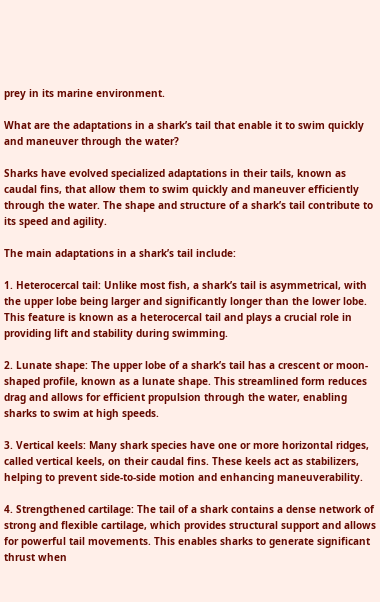prey in its marine environment.

What are the adaptations in a shark’s tail that enable it to swim quickly and maneuver through the water?

Sharks have evolved specialized adaptations in their tails, known as caudal fins, that allow them to swim quickly and maneuver efficiently through the water. The shape and structure of a shark’s tail contribute to its speed and agility.

The main adaptations in a shark’s tail include:

1. Heterocercal tail: Unlike most fish, a shark’s tail is asymmetrical, with the upper lobe being larger and significantly longer than the lower lobe. This feature is known as a heterocercal tail and plays a crucial role in providing lift and stability during swimming.

2. Lunate shape: The upper lobe of a shark’s tail has a crescent or moon-shaped profile, known as a lunate shape. This streamlined form reduces drag and allows for efficient propulsion through the water, enabling sharks to swim at high speeds.

3. Vertical keels: Many shark species have one or more horizontal ridges, called vertical keels, on their caudal fins. These keels act as stabilizers, helping to prevent side-to-side motion and enhancing maneuverability.

4. Strengthened cartilage: The tail of a shark contains a dense network of strong and flexible cartilage, which provides structural support and allows for powerful tail movements. This enables sharks to generate significant thrust when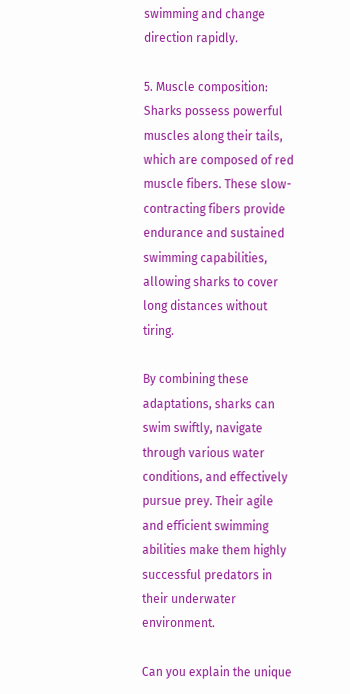swimming and change direction rapidly.

5. Muscle composition: Sharks possess powerful muscles along their tails, which are composed of red muscle fibers. These slow-contracting fibers provide endurance and sustained swimming capabilities, allowing sharks to cover long distances without tiring.

By combining these adaptations, sharks can swim swiftly, navigate through various water conditions, and effectively pursue prey. Their agile and efficient swimming abilities make them highly successful predators in their underwater environment.

Can you explain the unique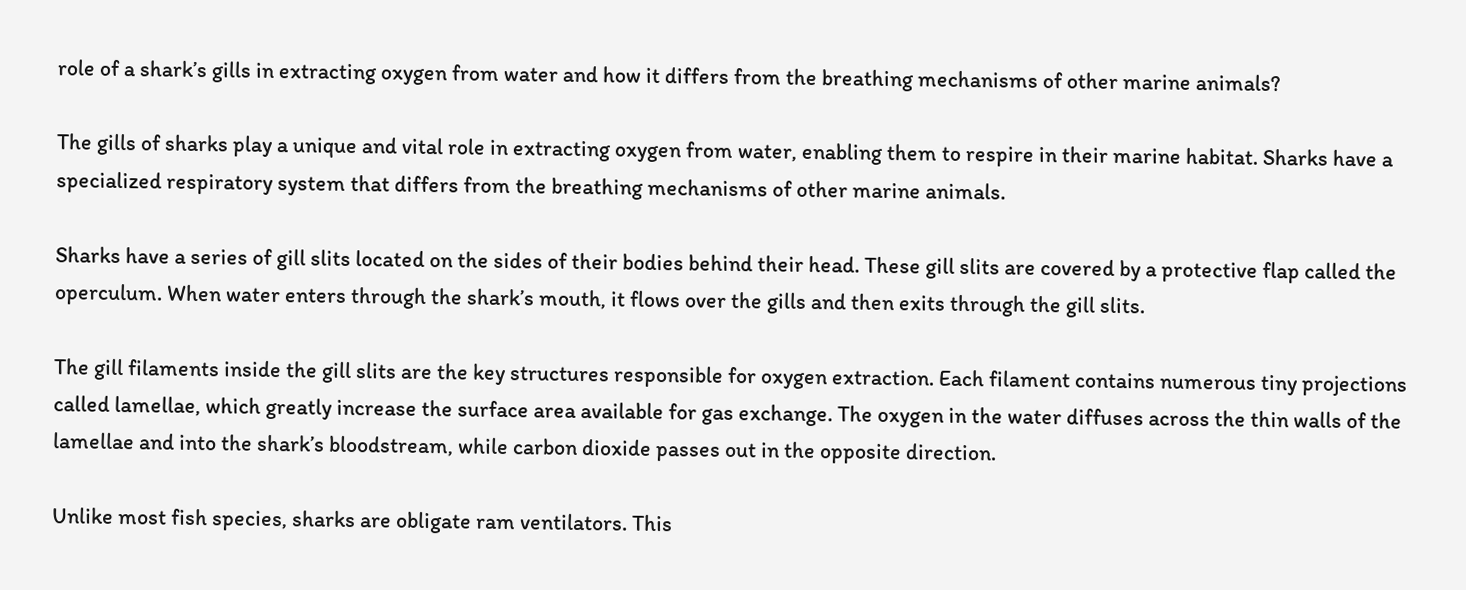role of a shark’s gills in extracting oxygen from water and how it differs from the breathing mechanisms of other marine animals?

The gills of sharks play a unique and vital role in extracting oxygen from water, enabling them to respire in their marine habitat. Sharks have a specialized respiratory system that differs from the breathing mechanisms of other marine animals.

Sharks have a series of gill slits located on the sides of their bodies behind their head. These gill slits are covered by a protective flap called the operculum. When water enters through the shark’s mouth, it flows over the gills and then exits through the gill slits.

The gill filaments inside the gill slits are the key structures responsible for oxygen extraction. Each filament contains numerous tiny projections called lamellae, which greatly increase the surface area available for gas exchange. The oxygen in the water diffuses across the thin walls of the lamellae and into the shark’s bloodstream, while carbon dioxide passes out in the opposite direction.

Unlike most fish species, sharks are obligate ram ventilators. This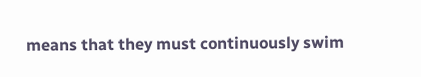means that they must continuously swim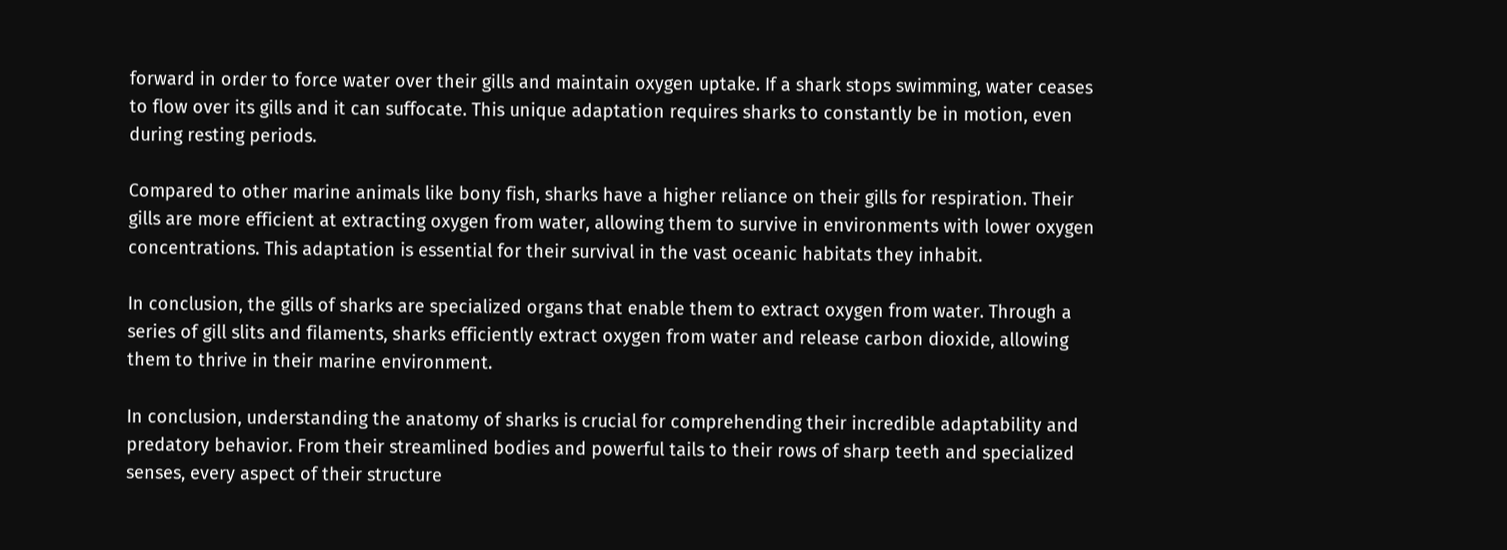forward in order to force water over their gills and maintain oxygen uptake. If a shark stops swimming, water ceases to flow over its gills and it can suffocate. This unique adaptation requires sharks to constantly be in motion, even during resting periods.

Compared to other marine animals like bony fish, sharks have a higher reliance on their gills for respiration. Their gills are more efficient at extracting oxygen from water, allowing them to survive in environments with lower oxygen concentrations. This adaptation is essential for their survival in the vast oceanic habitats they inhabit.

In conclusion, the gills of sharks are specialized organs that enable them to extract oxygen from water. Through a series of gill slits and filaments, sharks efficiently extract oxygen from water and release carbon dioxide, allowing them to thrive in their marine environment.

In conclusion, understanding the anatomy of sharks is crucial for comprehending their incredible adaptability and predatory behavior. From their streamlined bodies and powerful tails to their rows of sharp teeth and specialized senses, every aspect of their structure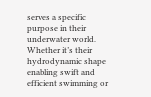serves a specific purpose in their underwater world. Whether it’s their hydrodynamic shape enabling swift and efficient swimming or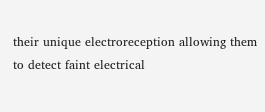their unique electroreception allowing them to detect faint electrical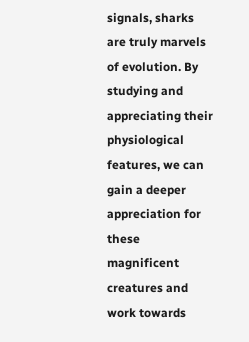signals, sharks are truly marvels of evolution. By studying and appreciating their physiological features, we can gain a deeper appreciation for these magnificent creatures and work towards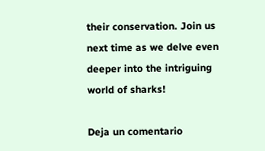their conservation. Join us next time as we delve even deeper into the intriguing world of sharks!

Deja un comentario